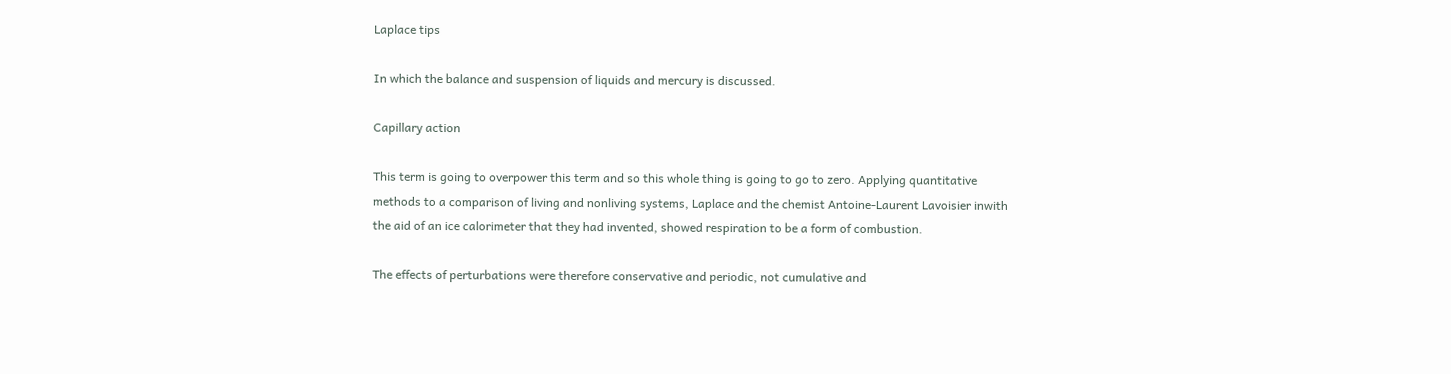Laplace tips

In which the balance and suspension of liquids and mercury is discussed.

Capillary action

This term is going to overpower this term and so this whole thing is going to go to zero. Applying quantitative methods to a comparison of living and nonliving systems, Laplace and the chemist Antoine-Laurent Lavoisier inwith the aid of an ice calorimeter that they had invented, showed respiration to be a form of combustion.

The effects of perturbations were therefore conservative and periodic, not cumulative and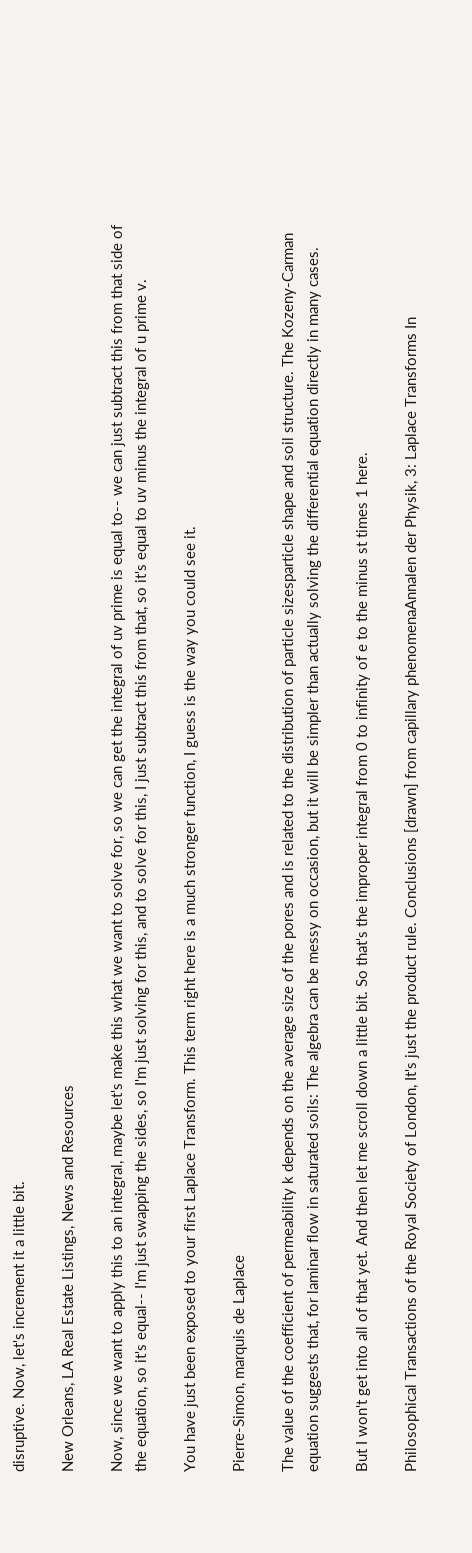disruptive. Now, let's increment it a little bit.

New Orleans, LA Real Estate Listings, News and Resources

Now, since we want to apply this to an integral, maybe let's make this what we want to solve for, so we can get the integral of uv prime is equal to-- we can just subtract this from that side of the equation, so it's equal-- I'm just swapping the sides, so I'm just solving for this, and to solve for this, I just subtract this from that, so it's equal to uv minus the integral of u prime v.

You have just been exposed to your first Laplace Transform. This term right here is a much stronger function, I guess is the way you could see it.

Pierre-Simon, marquis de Laplace

The value of the coefficient of permeability k depends on the average size of the pores and is related to the distribution of particle sizesparticle shape and soil structure. The Kozeny-Carman equation suggests that, for laminar flow in saturated soils: The algebra can be messy on occasion, but it will be simpler than actually solving the differential equation directly in many cases.

But I won't get into all of that yet. And then let me scroll down a little bit. So that's the improper integral from 0 to infinity of e to the minus st times 1 here.

Philosophical Transactions of the Royal Society of London, It's just the product rule. Conclusions [drawn] from capillary phenomenaAnnalen der Physik, 3: Laplace Transforms In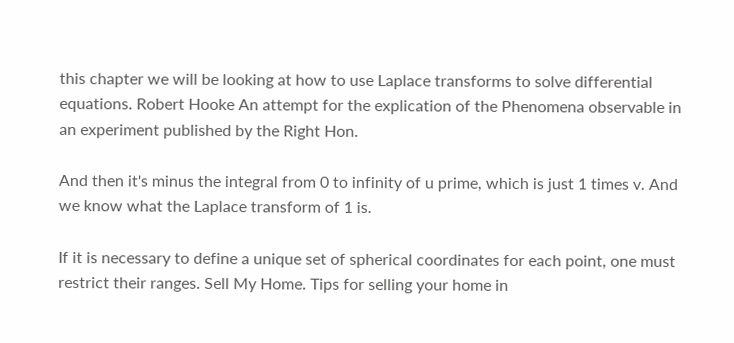this chapter we will be looking at how to use Laplace transforms to solve differential equations. Robert Hooke An attempt for the explication of the Phenomena observable in an experiment published by the Right Hon.

And then it's minus the integral from 0 to infinity of u prime, which is just 1 times v. And we know what the Laplace transform of 1 is.

If it is necessary to define a unique set of spherical coordinates for each point, one must restrict their ranges. Sell My Home. Tips for selling your home in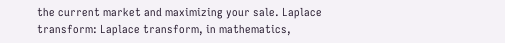the current market and maximizing your sale. Laplace transform: Laplace transform, in mathematics,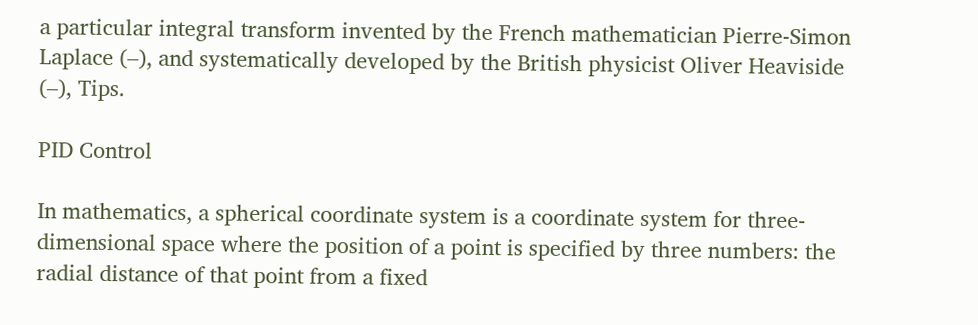a particular integral transform invented by the French mathematician Pierre-Simon Laplace (–), and systematically developed by the British physicist Oliver Heaviside (–), Tips.

PID Control

In mathematics, a spherical coordinate system is a coordinate system for three-dimensional space where the position of a point is specified by three numbers: the radial distance of that point from a fixed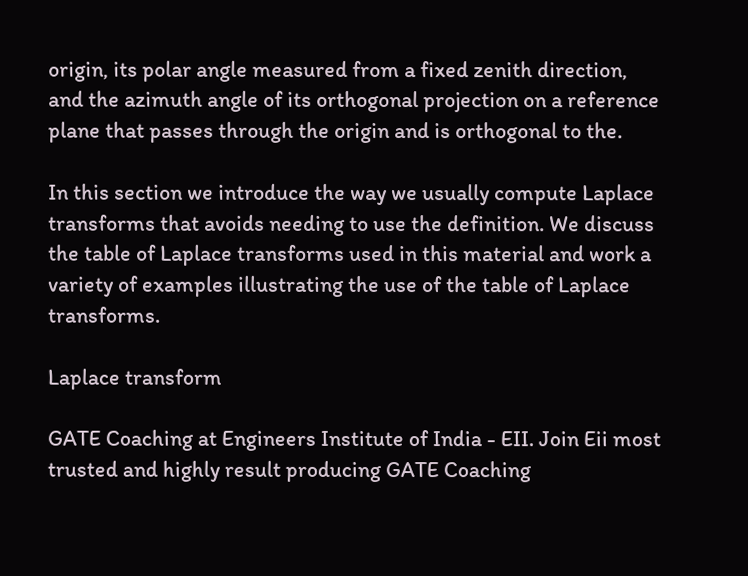origin, its polar angle measured from a fixed zenith direction, and the azimuth angle of its orthogonal projection on a reference plane that passes through the origin and is orthogonal to the.

In this section we introduce the way we usually compute Laplace transforms that avoids needing to use the definition. We discuss the table of Laplace transforms used in this material and work a variety of examples illustrating the use of the table of Laplace transforms.

Laplace transform

GATE Coaching at Engineers Institute of India - EII. Join Eii most trusted and highly result producing GATE Coaching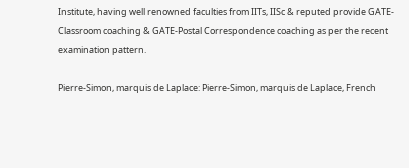Institute, having well renowned faculties from IITs, IISc & reputed provide GATE-Classroom coaching & GATE-Postal Correspondence coaching as per the recent examination pattern.

Pierre-Simon, marquis de Laplace: Pierre-Simon, marquis de Laplace, French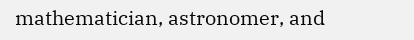mathematician, astronomer, and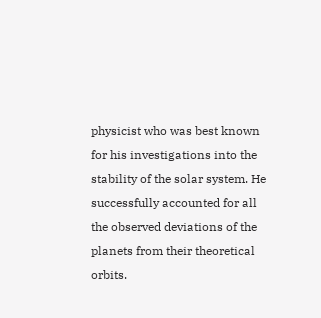physicist who was best known for his investigations into the stability of the solar system. He successfully accounted for all the observed deviations of the planets from their theoretical orbits.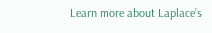Learn more about Laplace’s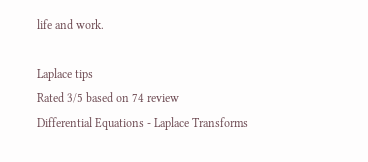life and work.

Laplace tips
Rated 3/5 based on 74 review
Differential Equations - Laplace Transforms